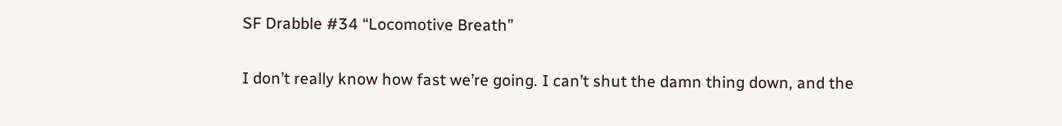SF Drabble #34 “Locomotive Breath”

I don’t really know how fast we’re going. I can’t shut the damn thing down, and the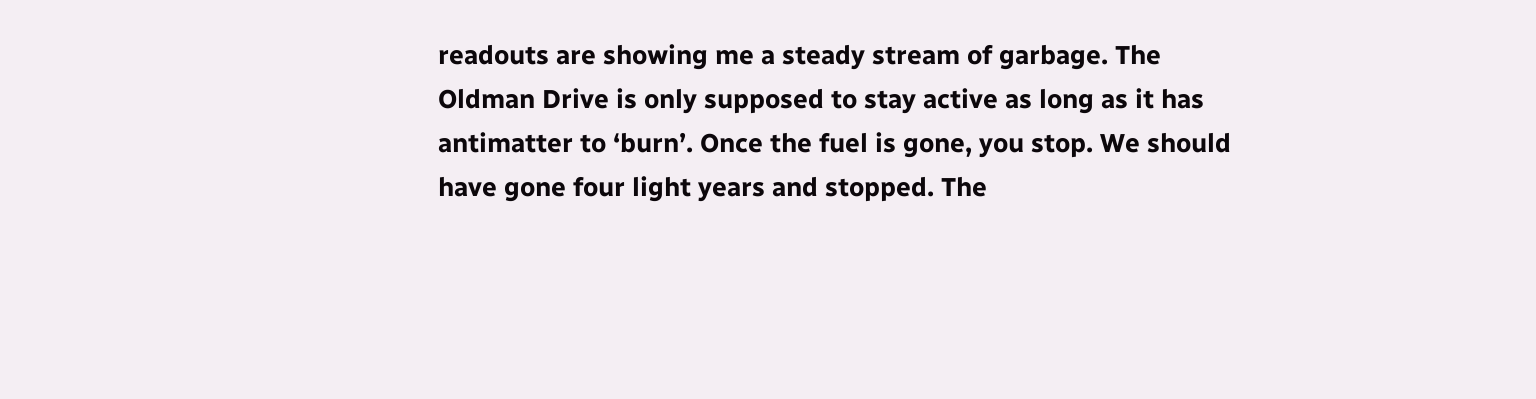readouts are showing me a steady stream of garbage. The Oldman Drive is only supposed to stay active as long as it has antimatter to ‘burn’. Once the fuel is gone, you stop. We should have gone four light years and stopped. The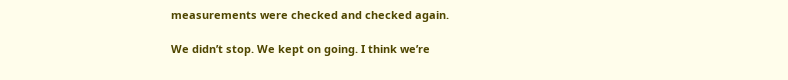measurements were checked and checked again.

We didn’t stop. We kept on going. I think we’re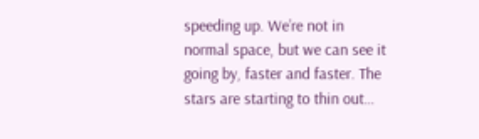speeding up. We’re not in normal space, but we can see it going by, faster and faster. The stars are starting to thin out…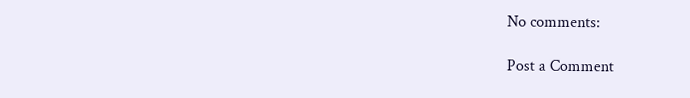No comments:

Post a Comment